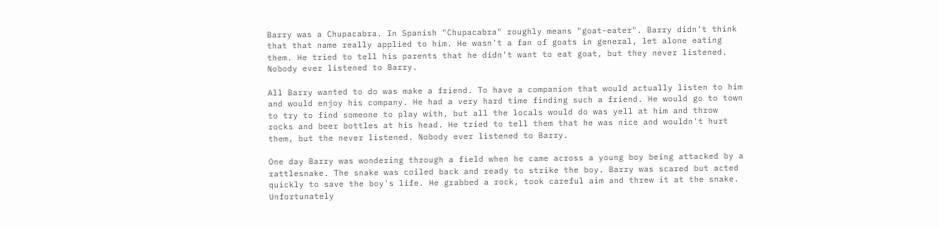Barry was a Chupacabra. In Spanish "Chupacabra" roughly means "goat-eater". Barry didn't think that that name really applied to him. He wasn't a fan of goats in general, let alone eating them. He tried to tell his parents that he didn't want to eat goat, but they never listened. Nobody ever listened to Barry.

All Barry wanted to do was make a friend. To have a companion that would actually listen to him and would enjoy his company. He had a very hard time finding such a friend. He would go to town to try to find someone to play with, but all the locals would do was yell at him and throw rocks and beer bottles at his head. He tried to tell them that he was nice and wouldn't hurt them, but the never listened. Nobody ever listened to Barry.

One day Barry was wondering through a field when he came across a young boy being attacked by a rattlesnake. The snake was coiled back and ready to strike the boy. Barry was scared but acted quickly to save the boy's life. He grabbed a rock, took careful aim and threw it at the snake. Unfortunately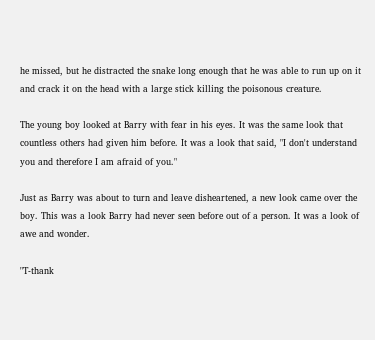he missed, but he distracted the snake long enough that he was able to run up on it and crack it on the head with a large stick killing the poisonous creature.

The young boy looked at Barry with fear in his eyes. It was the same look that countless others had given him before. It was a look that said, "I don't understand you and therefore I am afraid of you."

Just as Barry was about to turn and leave disheartened, a new look came over the boy. This was a look Barry had never seen before out of a person. It was a look of awe and wonder.

"T-thank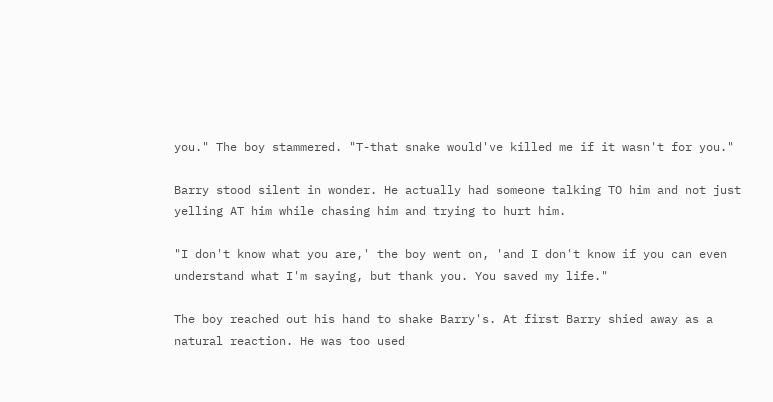you." The boy stammered. "T-that snake would've killed me if it wasn't for you."

Barry stood silent in wonder. He actually had someone talking TO him and not just yelling AT him while chasing him and trying to hurt him.

"I don't know what you are,' the boy went on, 'and I don't know if you can even understand what I'm saying, but thank you. You saved my life."

The boy reached out his hand to shake Barry's. At first Barry shied away as a natural reaction. He was too used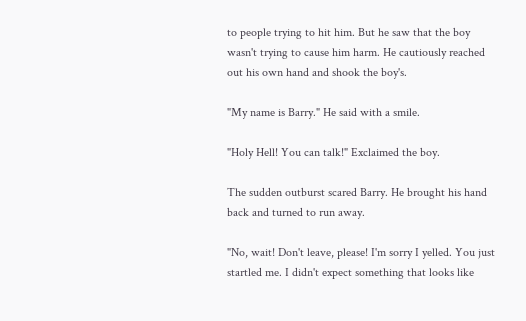to people trying to hit him. But he saw that the boy wasn't trying to cause him harm. He cautiously reached out his own hand and shook the boy's.

"My name is Barry." He said with a smile.

"Holy Hell! You can talk!" Exclaimed the boy.

The sudden outburst scared Barry. He brought his hand back and turned to run away.

"No, wait! Don't leave, please! I'm sorry I yelled. You just startled me. I didn't expect something that looks like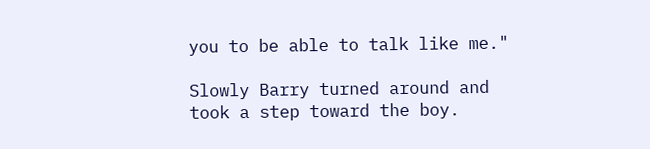you to be able to talk like me."

Slowly Barry turned around and took a step toward the boy.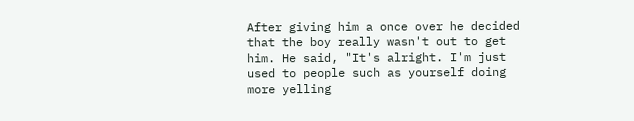After giving him a once over he decided that the boy really wasn't out to get him. He said, "It's alright. I'm just used to people such as yourself doing more yelling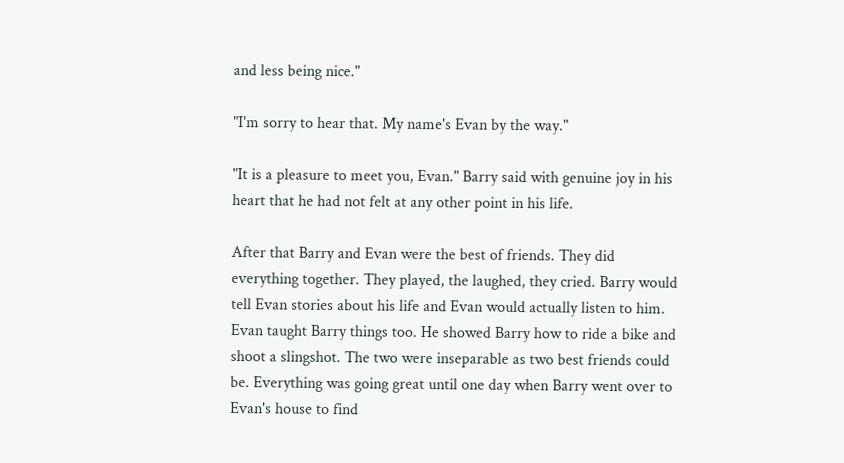and less being nice."

"I'm sorry to hear that. My name's Evan by the way."

"It is a pleasure to meet you, Evan." Barry said with genuine joy in his heart that he had not felt at any other point in his life.

After that Barry and Evan were the best of friends. They did everything together. They played, the laughed, they cried. Barry would tell Evan stories about his life and Evan would actually listen to him. Evan taught Barry things too. He showed Barry how to ride a bike and shoot a slingshot. The two were inseparable as two best friends could be. Everything was going great until one day when Barry went over to Evan's house to find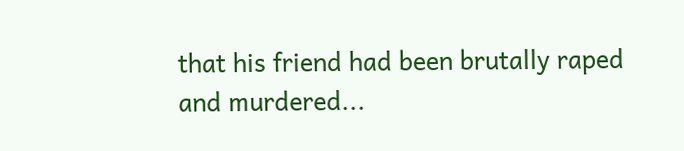that his friend had been brutally raped and murdered...